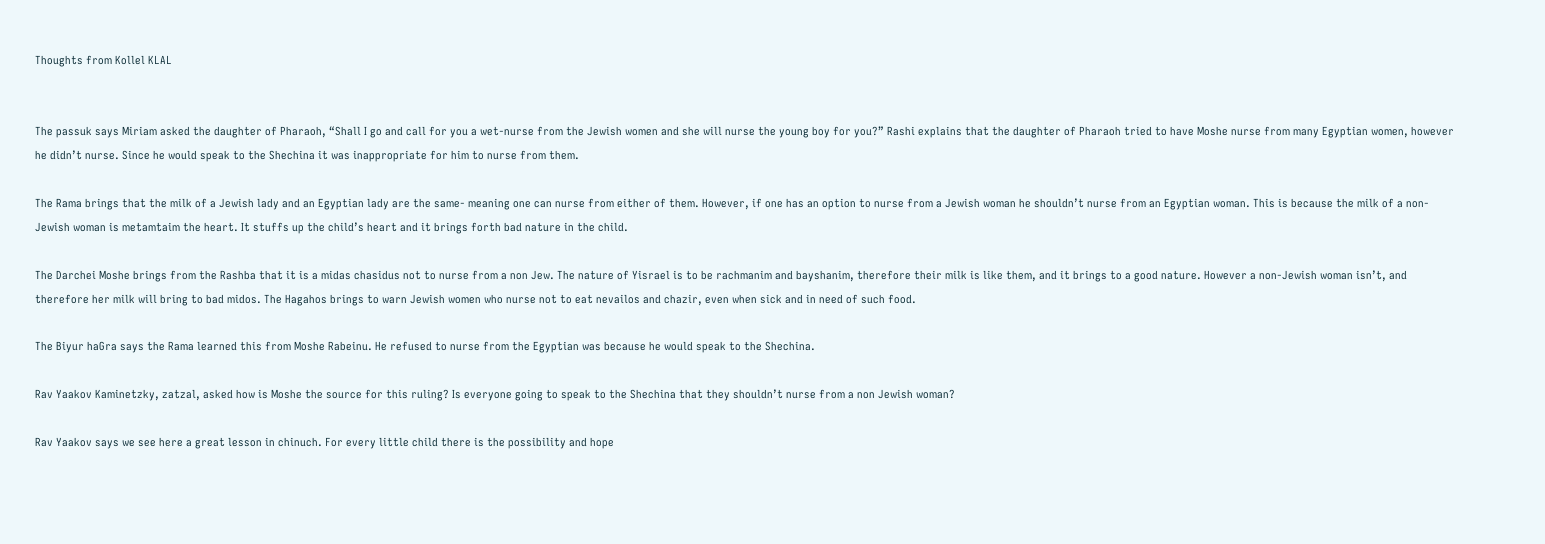Thoughts from Kollel KLAL


The passuk says Miriam asked the daughter of Pharaoh, “Shall I go and call for you a wet-nurse from the Jewish women and she will nurse the young boy for you?” Rashi explains that the daughter of Pharaoh tried to have Moshe nurse from many Egyptian women, however he didn’t nurse. Since he would speak to the Shechina it was inappropriate for him to nurse from them.

The Rama brings that the milk of a Jewish lady and an Egyptian lady are the same- meaning one can nurse from either of them. However, if one has an option to nurse from a Jewish woman he shouldn’t nurse from an Egyptian woman. This is because the milk of a non-Jewish woman is metamtaim the heart. It stuffs up the child’s heart and it brings forth bad nature in the child.

The Darchei Moshe brings from the Rashba that it is a midas chasidus not to nurse from a non Jew. The nature of Yisrael is to be rachmanim and bayshanim, therefore their milk is like them, and it brings to a good nature. However a non-Jewish woman isn’t, and therefore her milk will bring to bad midos. The Hagahos brings to warn Jewish women who nurse not to eat nevailos and chazir, even when sick and in need of such food.

The Biyur haGra says the Rama learned this from Moshe Rabeinu. He refused to nurse from the Egyptian was because he would speak to the Shechina.

Rav Yaakov Kaminetzky, zatzal, asked how is Moshe the source for this ruling? Is everyone going to speak to the Shechina that they shouldn’t nurse from a non Jewish woman?

Rav Yaakov says we see here a great lesson in chinuch. For every little child there is the possibility and hope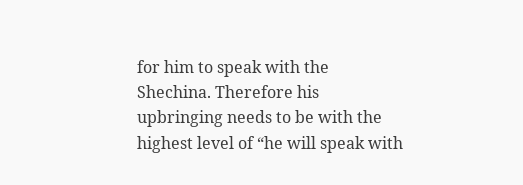for him to speak with the Shechina. Therefore his upbringing needs to be with the highest level of “he will speak with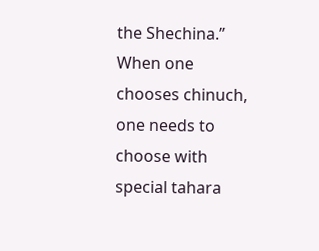the Shechina.” When one chooses chinuch, one needs to choose with special tahara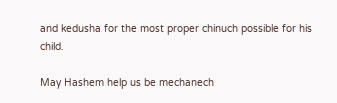and kedusha for the most proper chinuch possible for his child.

May Hashem help us be mechanech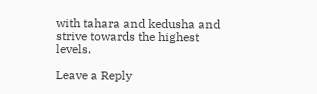with tahara and kedusha and strive towards the highest levels.

Leave a Reply